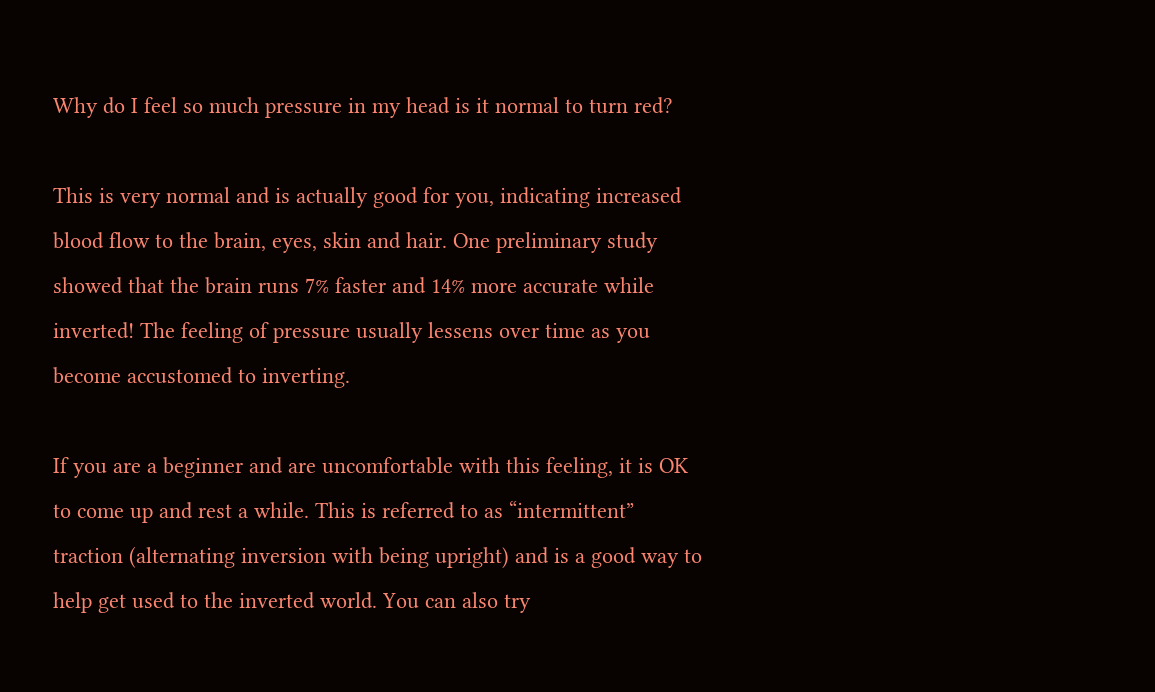Why do I feel so much pressure in my head is it normal to turn red?

This is very normal and is actually good for you, indicating increased blood flow to the brain, eyes, skin and hair. One preliminary study showed that the brain runs 7% faster and 14% more accurate while inverted! The feeling of pressure usually lessens over time as you become accustomed to inverting.

If you are a beginner and are uncomfortable with this feeling, it is OK to come up and rest a while. This is referred to as “intermittent” traction (alternating inversion with being upright) and is a good way to help get used to the inverted world. You can also try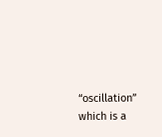“oscillation” which is a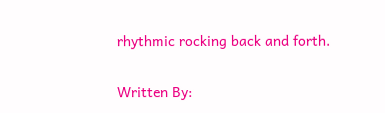rhythmic rocking back and forth.

Written By: